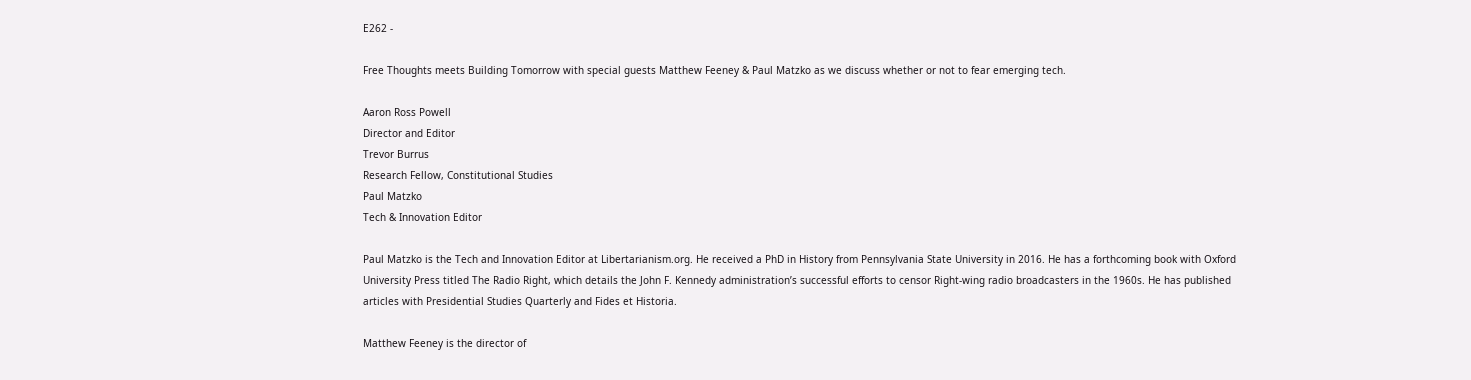E262 -

Free Thoughts meets Building Tomorrow with special guests Matthew Feeney & Paul Matzko as we discuss whether or not to fear emerging tech.

Aaron Ross Powell
Director and Editor
Trevor Burrus
Research Fellow, Constitutional Studies
Paul Matzko
Tech & Innovation Editor

Paul Matzko is the Tech and Innovation Editor at Libertarianism.org. He received a PhD in History from Pennsylvania State University in 2016. He has a forthcoming book with Oxford University Press titled The Radio Right, which details the John F. Kennedy administration’s successful efforts to censor Right‐wing radio broadcasters in the 1960s. He has published articles with Presidential Studies Quarterly and Fides et Historia.

Matthew Feeney is the director of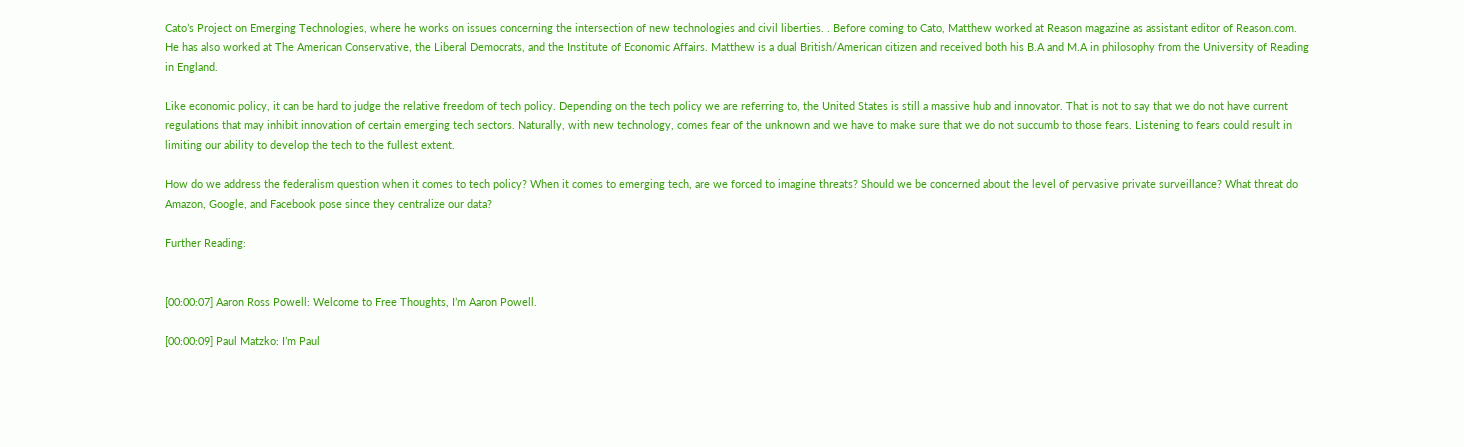Cato’s Project on Emerging Technologies, where he works on issues concerning the intersection of new technologies and civil liberties. . Before coming to Cato, Matthew worked at Reason magazine as assistant editor of Reason.com. He has also worked at The American Conservative, the Liberal Democrats, and the Institute of Economic Affairs. Matthew is a dual British/American citizen and received both his B.A and M.A in philosophy from the University of Reading in England.

Like economic policy, it can be hard to judge the relative freedom of tech policy. Depending on the tech policy we are referring to, the United States is still a massive hub and innovator. That is not to say that we do not have current regulations that may inhibit innovation of certain emerging tech sectors. Naturally, with new technology, comes fear of the unknown and we have to make sure that we do not succumb to those fears. Listening to fears could result in limiting our ability to develop the tech to the fullest extent.

How do we address the federalism question when it comes to tech policy? When it comes to emerging tech, are we forced to imagine threats? Should we be concerned about the level of pervasive private surveillance? What threat do Amazon, Google, and Facebook pose since they centralize our data?

Further Reading:


[00:00:07] Aaron Ross Powell: Welcome to Free Thoughts, I’m Aaron Powell.

[00:00:09] Paul Matzko: I’m Paul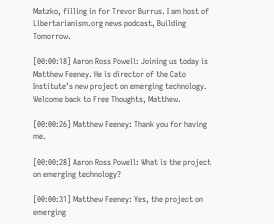Matzko, filling in for Trevor Burrus. I am host of Libertarianism.org news podcast, Building Tomorrow.

[00:00:18] Aaron Ross Powell: Joining us today is Matthew Feeney. He is director of the Cato Institute’s new project on emerging technology. Welcome back to Free Thoughts, Matthew.

[00:00:26] Matthew Feeney: Thank you for having me.

[00:00:28] Aaron Ross Powell: What is the project on emerging technology?

[00:00:31] Matthew Feeney: Yes, the project on emerging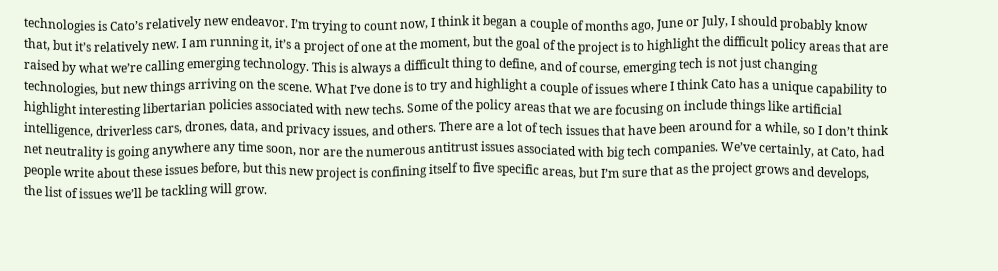technologies is Cato’s relatively new endeavor. I’m trying to count now, I think it began a couple of months ago, June or July, I should probably know that, but it’s relatively new. I am running it, it’s a project of one at the moment, but the goal of the project is to highlight the difficult policy areas that are raised by what we’re calling emerging technology. This is always a difficult thing to define, and of course, emerging tech is not just changing technologies, but new things arriving on the scene. What I’ve done is to try and highlight a couple of issues where I think Cato has a unique capability to highlight interesting libertarian policies associated with new techs. Some of the policy areas that we are focusing on include things like artificial intelligence, driverless cars, drones, data, and privacy issues, and others. There are a lot of tech issues that have been around for a while, so I don’t think net neutrality is going anywhere any time soon, nor are the numerous antitrust issues associated with big tech companies. We’ve certainly, at Cato, had people write about these issues before, but this new project is confining itself to five specific areas, but I’m sure that as the project grows and develops, the list of issues we’ll be tackling will grow.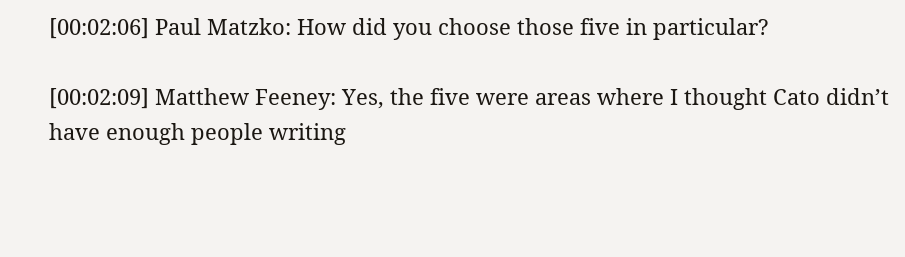[00:02:06] Paul Matzko: How did you choose those five in particular?

[00:02:09] Matthew Feeney: Yes, the five were areas where I thought Cato didn’t have enough people writing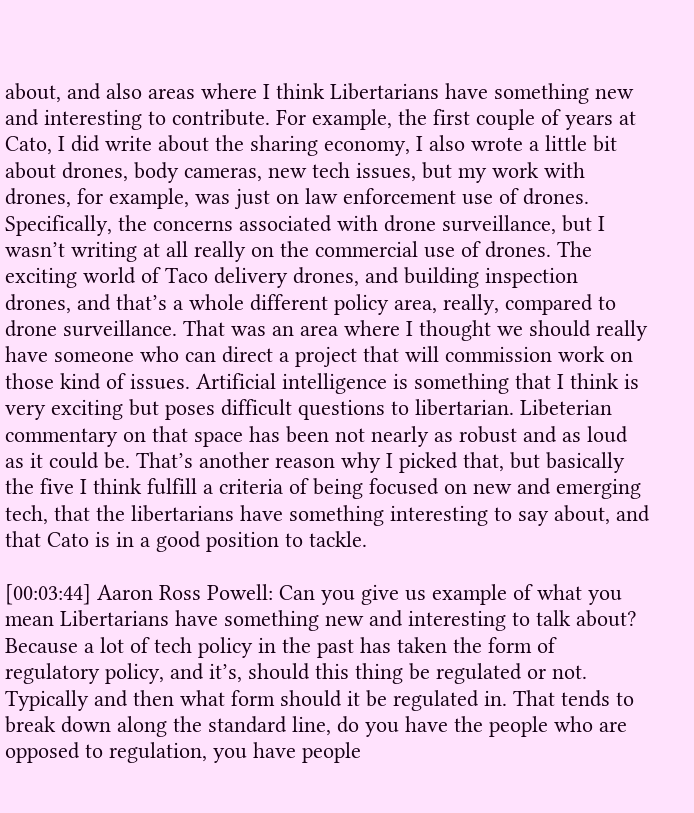about, and also areas where I think Libertarians have something new and interesting to contribute. For example, the first couple of years at Cato, I did write about the sharing economy, I also wrote a little bit about drones, body cameras, new tech issues, but my work with drones, for example, was just on law enforcement use of drones. Specifically, the concerns associated with drone surveillance, but I wasn’t writing at all really on the commercial use of drones. The exciting world of Taco delivery drones, and building inspection drones, and that’s a whole different policy area, really, compared to drone surveillance. That was an area where I thought we should really have someone who can direct a project that will commission work on those kind of issues. Artificial intelligence is something that I think is very exciting but poses difficult questions to libertarian. Libeterian commentary on that space has been not nearly as robust and as loud as it could be. That’s another reason why I picked that, but basically the five I think fulfill a criteria of being focused on new and emerging tech, that the libertarians have something interesting to say about, and that Cato is in a good position to tackle.

[00:03:44] Aaron Ross Powell: Can you give us example of what you mean Libertarians have something new and interesting to talk about? Because a lot of tech policy in the past has taken the form of regulatory policy, and it’s, should this thing be regulated or not. Typically and then what form should it be regulated in. That tends to break down along the standard line, do you have the people who are opposed to regulation, you have people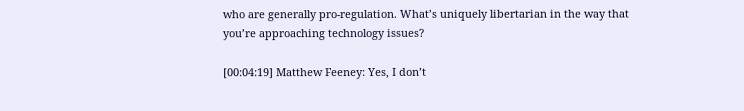who are generally pro‐regulation. What’s uniquely libertarian in the way that you’re approaching technology issues?

[00:04:19] Matthew Feeney: Yes, I don’t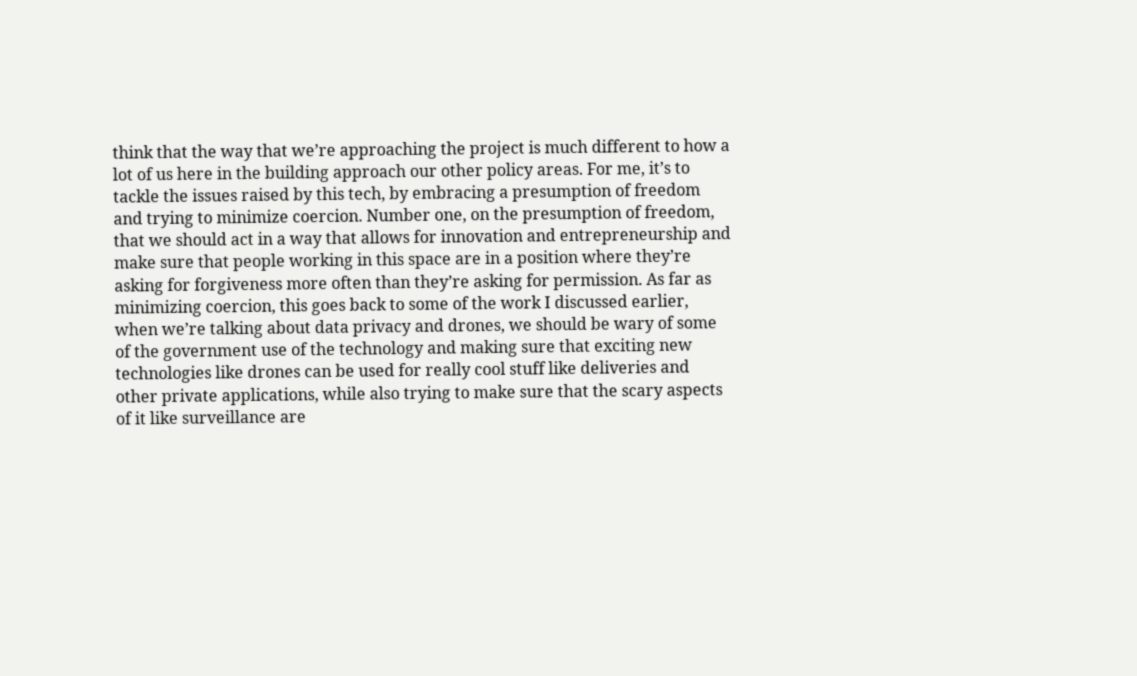think that the way that we’re approaching the project is much different to how a lot of us here in the building approach our other policy areas. For me, it’s to tackle the issues raised by this tech, by embracing a presumption of freedom and trying to minimize coercion. Number one, on the presumption of freedom, that we should act in a way that allows for innovation and entrepreneurship and make sure that people working in this space are in a position where they’re asking for forgiveness more often than they’re asking for permission. As far as minimizing coercion, this goes back to some of the work I discussed earlier, when we’re talking about data privacy and drones, we should be wary of some of the government use of the technology and making sure that exciting new technologies like drones can be used for really cool stuff like deliveries and other private applications, while also trying to make sure that the scary aspects of it like surveillance are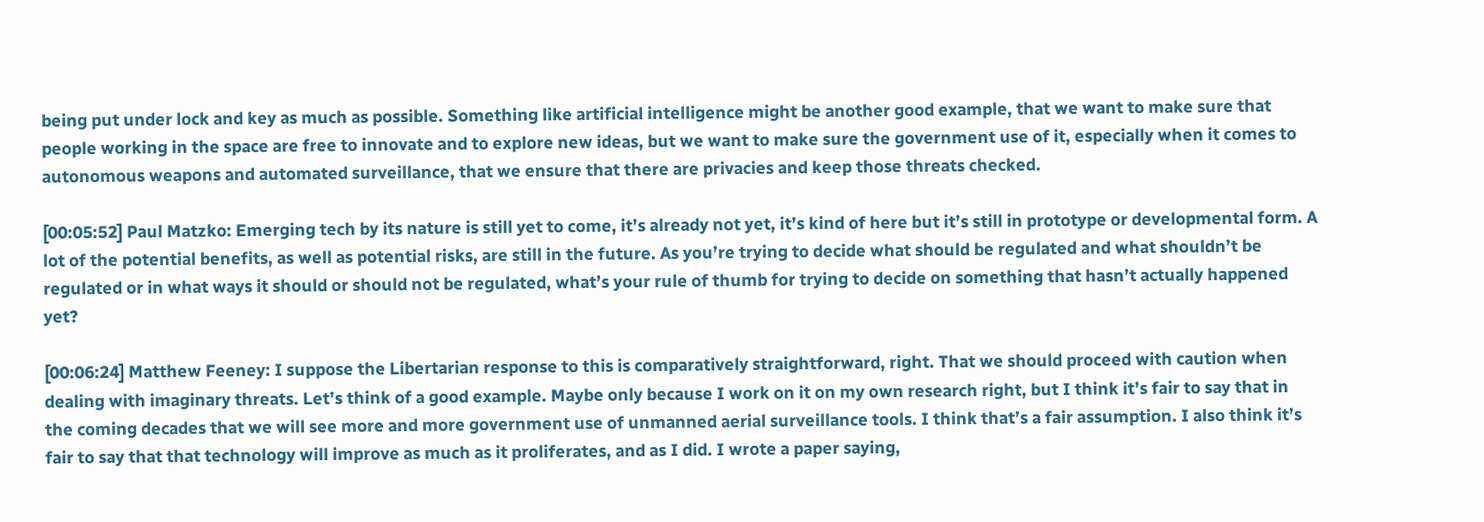being put under lock and key as much as possible. Something like artificial intelligence might be another good example, that we want to make sure that people working in the space are free to innovate and to explore new ideas, but we want to make sure the government use of it, especially when it comes to autonomous weapons and automated surveillance, that we ensure that there are privacies and keep those threats checked.

[00:05:52] Paul Matzko: Emerging tech by its nature is still yet to come, it’s already not yet, it’s kind of here but it’s still in prototype or developmental form. A lot of the potential benefits, as well as potential risks, are still in the future. As you’re trying to decide what should be regulated and what shouldn’t be regulated or in what ways it should or should not be regulated, what’s your rule of thumb for trying to decide on something that hasn’t actually happened yet?

[00:06:24] Matthew Feeney: I suppose the Libertarian response to this is comparatively straightforward, right. That we should proceed with caution when dealing with imaginary threats. Let’s think of a good example. Maybe only because I work on it on my own research right, but I think it’s fair to say that in the coming decades that we will see more and more government use of unmanned aerial surveillance tools. I think that’s a fair assumption. I also think it’s fair to say that that technology will improve as much as it proliferates, and as I did. I wrote a paper saying,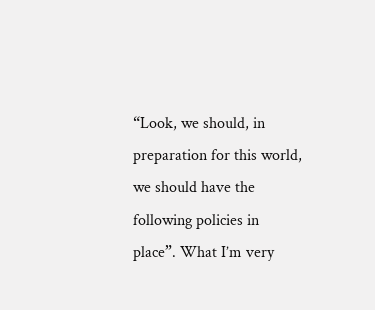“Look, we should, in preparation for this world, we should have the following policies in place”. What I’m very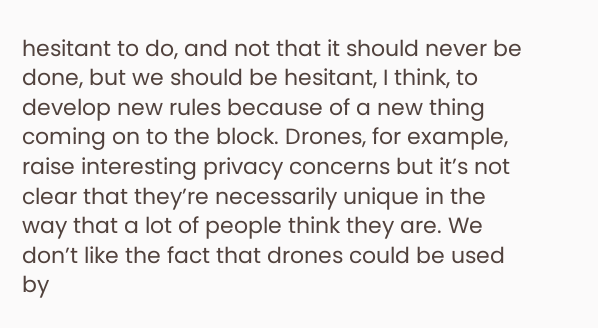hesitant to do, and not that it should never be done, but we should be hesitant, I think, to develop new rules because of a new thing coming on to the block. Drones, for example, raise interesting privacy concerns but it’s not clear that they’re necessarily unique in the way that a lot of people think they are. We don’t like the fact that drones could be used by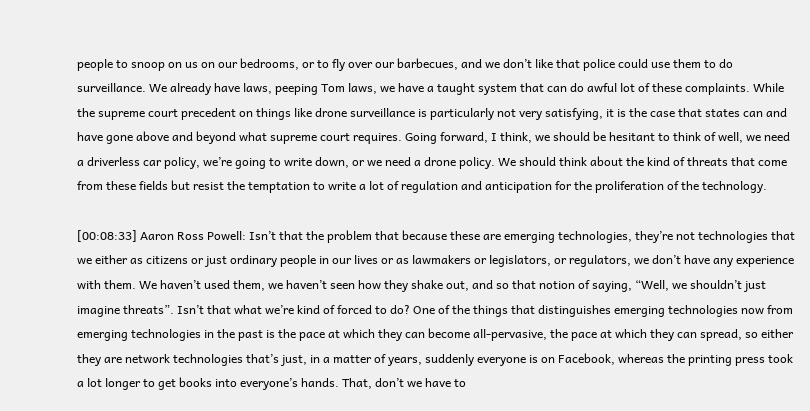people to snoop on us on our bedrooms, or to fly over our barbecues, and we don’t like that police could use them to do surveillance. We already have laws, peeping Tom laws, we have a taught system that can do awful lot of these complaints. While the supreme court precedent on things like drone surveillance is particularly not very satisfying, it is the case that states can and have gone above and beyond what supreme court requires. Going forward, I think, we should be hesitant to think of well, we need a driverless car policy, we’re going to write down, or we need a drone policy. We should think about the kind of threats that come from these fields but resist the temptation to write a lot of regulation and anticipation for the proliferation of the technology.

[00:08:33] Aaron Ross Powell: Isn’t that the problem that because these are emerging technologies, they’re not technologies that we either as citizens or just ordinary people in our lives or as lawmakers or legislators, or regulators, we don’t have any experience with them. We haven’t used them, we haven’t seen how they shake out, and so that notion of saying, “Well, we shouldn’t just imagine threats”. Isn’t that what we’re kind of forced to do? One of the things that distinguishes emerging technologies now from emerging technologies in the past is the pace at which they can become all‐pervasive, the pace at which they can spread, so either they are network technologies that’s just, in a matter of years, suddenly everyone is on Facebook, whereas the printing press took a lot longer to get books into everyone’s hands. That, don’t we have to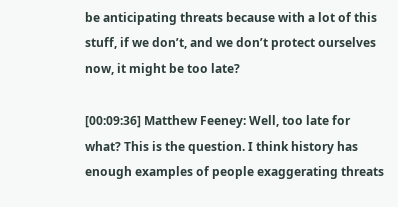be anticipating threats because with a lot of this stuff, if we don’t, and we don’t protect ourselves now, it might be too late?

[00:09:36] Matthew Feeney: Well, too late for what? This is the question. I think history has enough examples of people exaggerating threats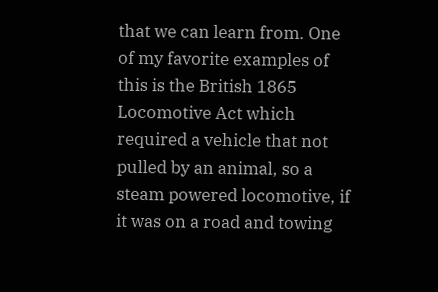that we can learn from. One of my favorite examples of this is the British 1865 Locomotive Act which required a vehicle that not pulled by an animal, so a steam powered locomotive, if it was on a road and towing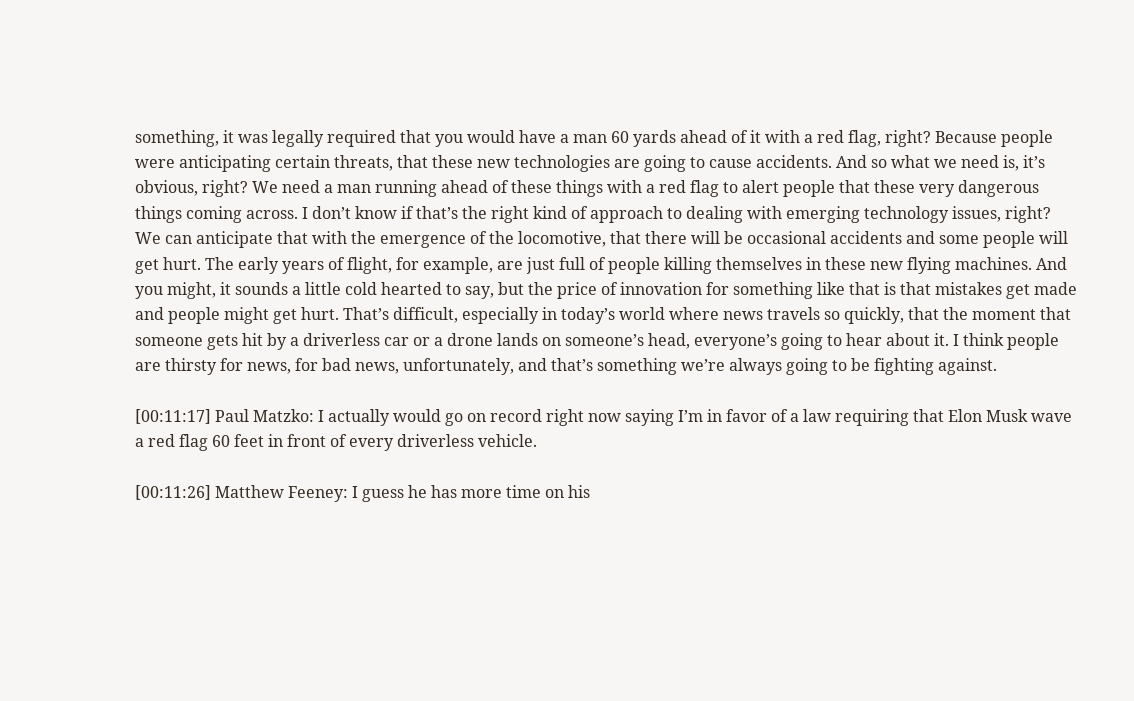something, it was legally required that you would have a man 60 yards ahead of it with a red flag, right? Because people were anticipating certain threats, that these new technologies are going to cause accidents. And so what we need is, it’s obvious, right? We need a man running ahead of these things with a red flag to alert people that these very dangerous things coming across. I don’t know if that’s the right kind of approach to dealing with emerging technology issues, right? We can anticipate that with the emergence of the locomotive, that there will be occasional accidents and some people will get hurt. The early years of flight, for example, are just full of people killing themselves in these new flying machines. And you might, it sounds a little cold hearted to say, but the price of innovation for something like that is that mistakes get made and people might get hurt. That’s difficult, especially in today’s world where news travels so quickly, that the moment that someone gets hit by a driverless car or a drone lands on someone’s head, everyone’s going to hear about it. I think people are thirsty for news, for bad news, unfortunately, and that’s something we’re always going to be fighting against.

[00:11:17] Paul Matzko: I actually would go on record right now saying I’m in favor of a law requiring that Elon Musk wave a red flag 60 feet in front of every driverless vehicle.

[00:11:26] Matthew Feeney: I guess he has more time on his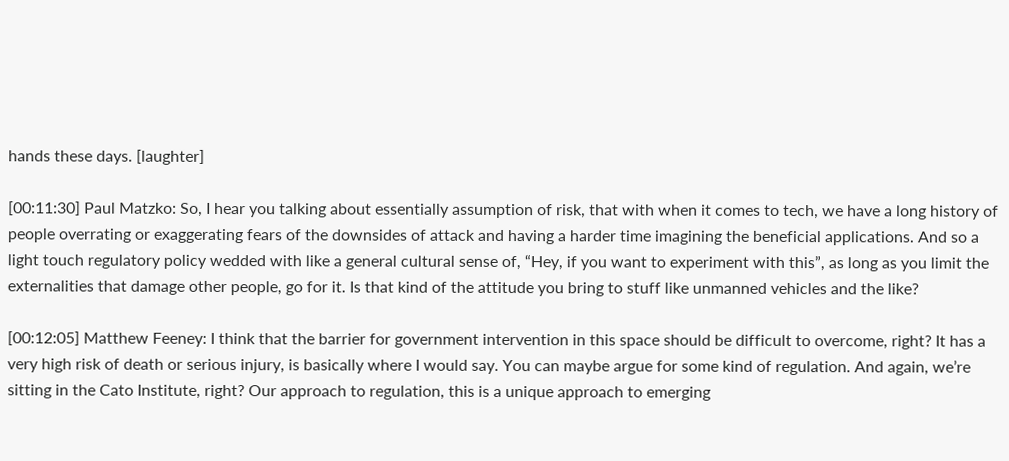hands these days. [laughter]

[00:11:30] Paul Matzko: So, I hear you talking about essentially assumption of risk, that with when it comes to tech, we have a long history of people overrating or exaggerating fears of the downsides of attack and having a harder time imagining the beneficial applications. And so a light touch regulatory policy wedded with like a general cultural sense of, “Hey, if you want to experiment with this”, as long as you limit the externalities that damage other people, go for it. Is that kind of the attitude you bring to stuff like unmanned vehicles and the like?

[00:12:05] Matthew Feeney: I think that the barrier for government intervention in this space should be difficult to overcome, right? It has a very high risk of death or serious injury, is basically where I would say. You can maybe argue for some kind of regulation. And again, we’re sitting in the Cato Institute, right? Our approach to regulation, this is a unique approach to emerging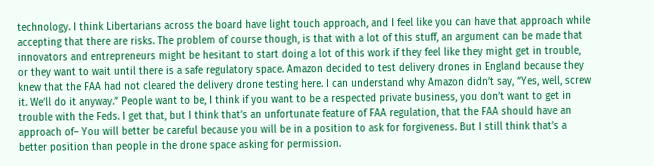technology. I think Libertarians across the board have light touch approach, and I feel like you can have that approach while accepting that there are risks. The problem of course though, is that with a lot of this stuff, an argument can be made that innovators and entrepreneurs might be hesitant to start doing a lot of this work if they feel like they might get in trouble, or they want to wait until there is a safe regulatory space. Amazon decided to test delivery drones in England because they knew that the FAA had not cleared the delivery drone testing here. I can understand why Amazon didn’t say, “Yes, well, screw it. We’ll do it anyway.” People want to be, I think if you want to be a respected private business, you don’t want to get in trouble with the Feds. I get that, but I think that’s an unfortunate feature of FAA regulation, that the FAA should have an approach of– You will better be careful because you will be in a position to ask for forgiveness. But I still think that’s a better position than people in the drone space asking for permission.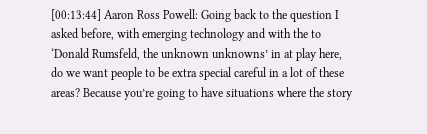[00:13:44] Aaron Ross Powell: Going back to the question I asked before, with emerging technology and with the to ‘Donald Rumsfeld, the unknown unknowns’ in at play here, do we want people to be extra special careful in a lot of these areas? Because you’re going to have situations where the story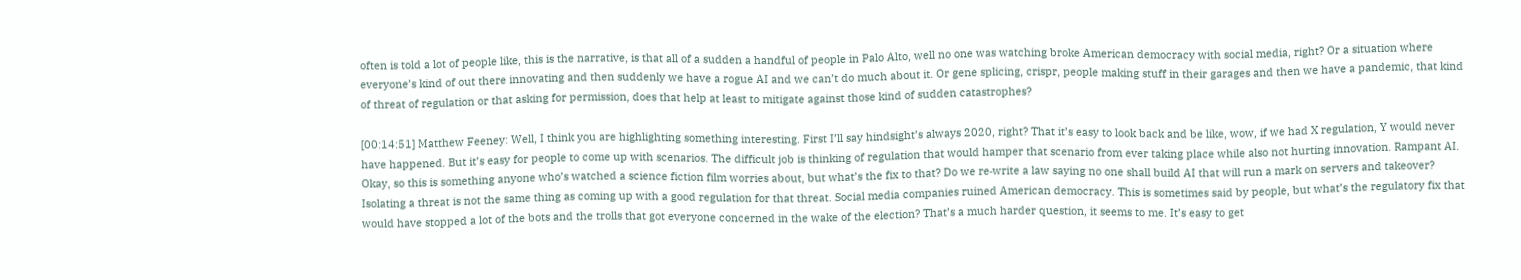often is told a lot of people like, this is the narrative, is that all of a sudden a handful of people in Palo Alto, well no one was watching broke American democracy with social media, right? Or a situation where everyone’s kind of out there innovating and then suddenly we have a rogue AI and we can’t do much about it. Or gene splicing, crispr, people making stuff in their garages and then we have a pandemic, that kind of threat of regulation or that asking for permission, does that help at least to mitigate against those kind of sudden catastrophes?

[00:14:51] Matthew Feeney: Well, I think you are highlighting something interesting. First I’ll say hindsight’s always 2020, right? That it’s easy to look back and be like, wow, if we had X regulation, Y would never have happened. But it’s easy for people to come up with scenarios. The difficult job is thinking of regulation that would hamper that scenario from ever taking place while also not hurting innovation. Rampant AI. Okay, so this is something anyone who’s watched a science fiction film worries about, but what’s the fix to that? Do we re‐write a law saying no one shall build AI that will run a mark on servers and takeover? Isolating a threat is not the same thing as coming up with a good regulation for that threat. Social media companies ruined American democracy. This is sometimes said by people, but what’s the regulatory fix that would have stopped a lot of the bots and the trolls that got everyone concerned in the wake of the election? That’s a much harder question, it seems to me. It’s easy to get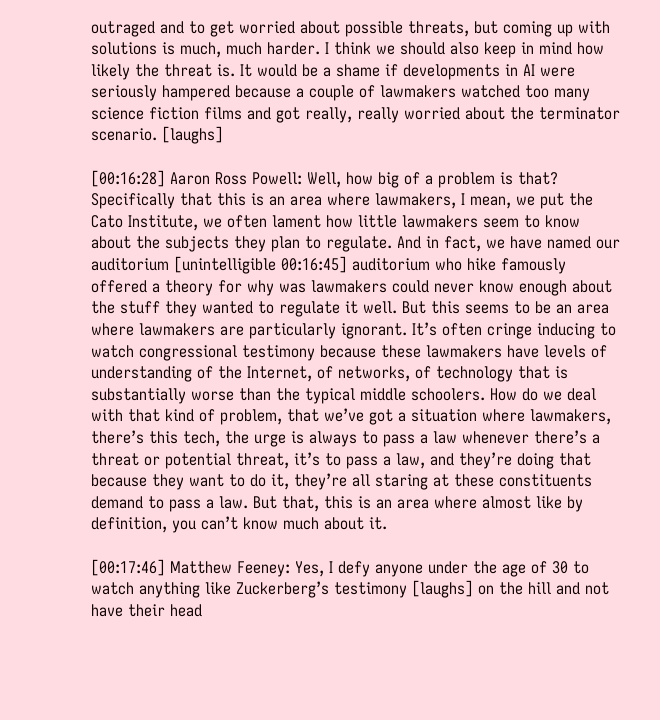outraged and to get worried about possible threats, but coming up with solutions is much, much harder. I think we should also keep in mind how likely the threat is. It would be a shame if developments in AI were seriously hampered because a couple of lawmakers watched too many science fiction films and got really, really worried about the terminator scenario. [laughs]

[00:16:28] Aaron Ross Powell: Well, how big of a problem is that? Specifically that this is an area where lawmakers, I mean, we put the Cato Institute, we often lament how little lawmakers seem to know about the subjects they plan to regulate. And in fact, we have named our auditorium [unintelligible 00:16:45] auditorium who hike famously offered a theory for why was lawmakers could never know enough about the stuff they wanted to regulate it well. But this seems to be an area where lawmakers are particularly ignorant. It’s often cringe inducing to watch congressional testimony because these lawmakers have levels of understanding of the Internet, of networks, of technology that is substantially worse than the typical middle schoolers. How do we deal with that kind of problem, that we’ve got a situation where lawmakers, there’s this tech, the urge is always to pass a law whenever there’s a threat or potential threat, it’s to pass a law, and they’re doing that because they want to do it, they’re all staring at these constituents demand to pass a law. But that, this is an area where almost like by definition, you can’t know much about it.

[00:17:46] Matthew Feeney: Yes, I defy anyone under the age of 30 to watch anything like Zuckerberg’s testimony [laughs] on the hill and not have their head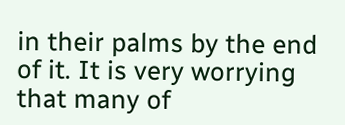in their palms by the end of it. It is very worrying that many of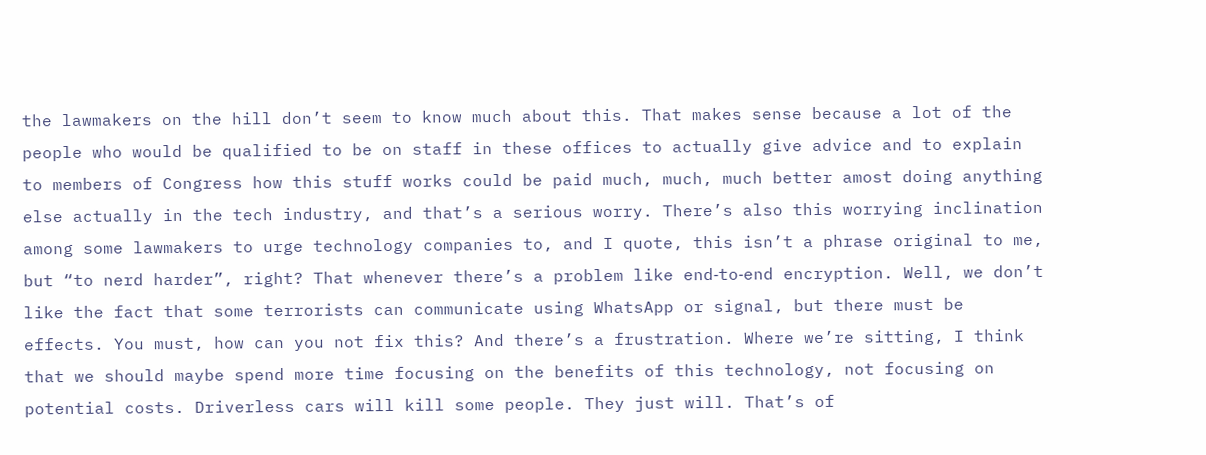the lawmakers on the hill don’t seem to know much about this. That makes sense because a lot of the people who would be qualified to be on staff in these offices to actually give advice and to explain to members of Congress how this stuff works could be paid much, much, much better amost doing anything else actually in the tech industry, and that’s a serious worry. There’s also this worrying inclination among some lawmakers to urge technology companies to, and I quote, this isn’t a phrase original to me, but “to nerd harder”, right? That whenever there’s a problem like end‐to‐end encryption. Well, we don’t like the fact that some terrorists can communicate using WhatsApp or signal, but there must be effects. You must, how can you not fix this? And there’s a frustration. Where we’re sitting, I think that we should maybe spend more time focusing on the benefits of this technology, not focusing on potential costs. Driverless cars will kill some people. They just will. That’s of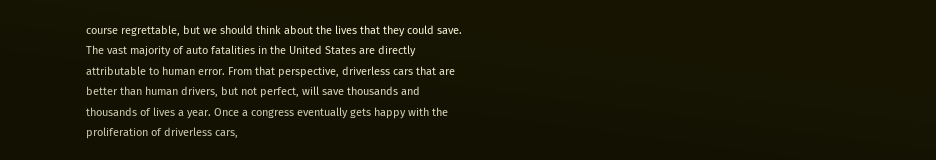course regrettable, but we should think about the lives that they could save. The vast majority of auto fatalities in the United States are directly attributable to human error. From that perspective, driverless cars that are better than human drivers, but not perfect, will save thousands and thousands of lives a year. Once a congress eventually gets happy with the proliferation of driverless cars,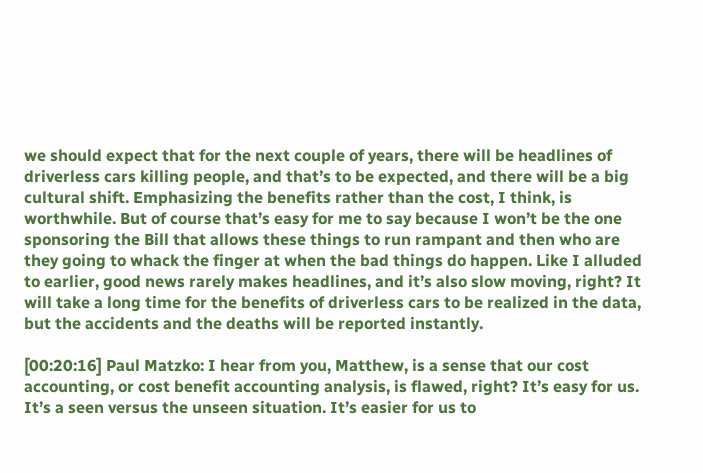we should expect that for the next couple of years, there will be headlines of driverless cars killing people, and that’s to be expected, and there will be a big cultural shift. Emphasizing the benefits rather than the cost, I think, is worthwhile. But of course that’s easy for me to say because I won’t be the one sponsoring the Bill that allows these things to run rampant and then who are they going to whack the finger at when the bad things do happen. Like I alluded to earlier, good news rarely makes headlines, and it’s also slow moving, right? It will take a long time for the benefits of driverless cars to be realized in the data, but the accidents and the deaths will be reported instantly.

[00:20:16] Paul Matzko: I hear from you, Matthew, is a sense that our cost accounting, or cost benefit accounting analysis, is flawed, right? It’s easy for us. It’s a seen versus the unseen situation. It’s easier for us to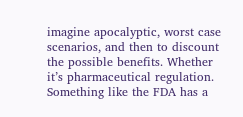imagine apocalyptic, worst case scenarios, and then to discount the possible benefits. Whether it’s pharmaceutical regulation. Something like the FDA has a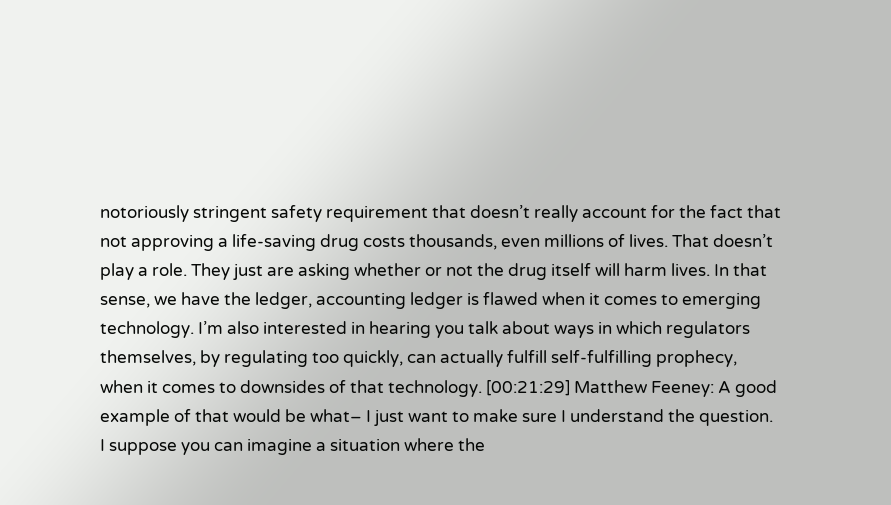notoriously stringent safety requirement that doesn’t really account for the fact that not approving a life‐saving drug costs thousands, even millions of lives. That doesn’t play a role. They just are asking whether or not the drug itself will harm lives. In that sense, we have the ledger, accounting ledger is flawed when it comes to emerging technology. I’m also interested in hearing you talk about ways in which regulators themselves, by regulating too quickly, can actually fulfill self‐fulfilling prophecy, when it comes to downsides of that technology. [00:21:29] Matthew Feeney: A good example of that would be what– I just want to make sure I understand the question. I suppose you can imagine a situation where the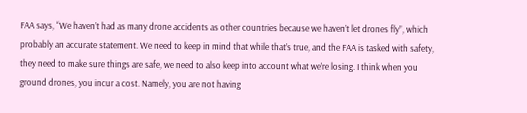FAA says, “We haven’t had as many drone accidents as other countries because we haven’t let drones fly”, which probably an accurate statement. We need to keep in mind that while that’s true, and the FAA is tasked with safety, they need to make sure things are safe, we need to also keep into account what we’re losing. I think when you ground drones, you incur a cost. Namely, you are not having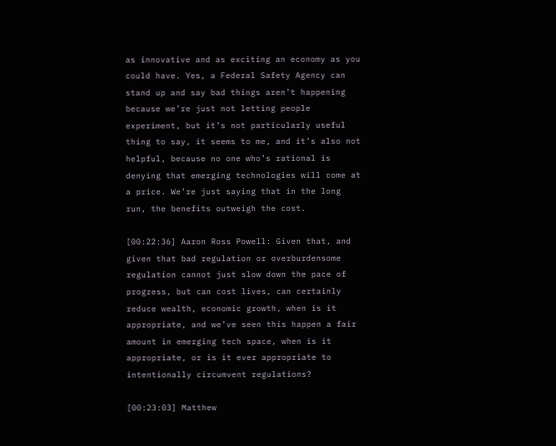as innovative and as exciting an economy as you could have. Yes, a Federal Safety Agency can stand up and say bad things aren’t happening because we’re just not letting people experiment, but it’s not particularly useful thing to say, it seems to me, and it’s also not helpful, because no one who’s rational is denying that emerging technologies will come at a price. We’re just saying that in the long run, the benefits outweigh the cost.

[00:22:36] Aaron Ross Powell: Given that, and given that bad regulation or overburdensome regulation cannot just slow down the pace of progress, but can cost lives, can certainly reduce wealth, economic growth, when is it appropriate, and we’ve seen this happen a fair amount in emerging tech space, when is it appropriate, or is it ever appropriate to intentionally circumvent regulations?

[00:23:03] Matthew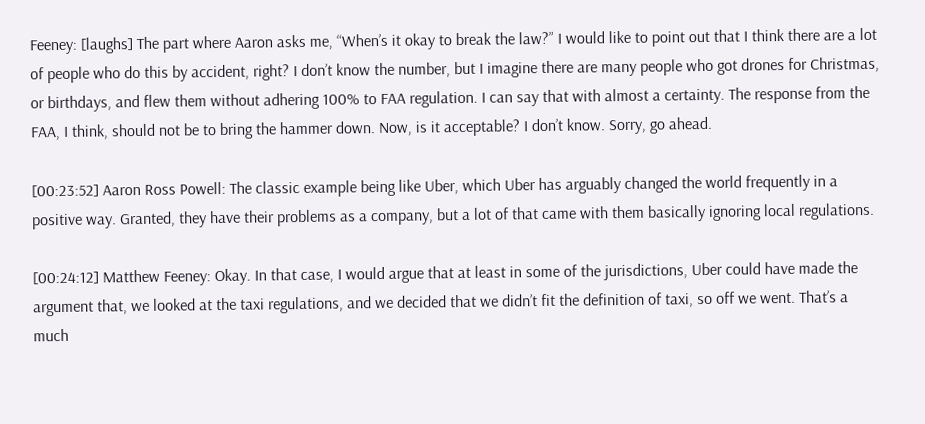Feeney: [laughs] The part where Aaron asks me, “When’s it okay to break the law?” I would like to point out that I think there are a lot of people who do this by accident, right? I don’t know the number, but I imagine there are many people who got drones for Christmas, or birthdays, and flew them without adhering 100% to FAA regulation. I can say that with almost a certainty. The response from the FAA, I think, should not be to bring the hammer down. Now, is it acceptable? I don’t know. Sorry, go ahead.

[00:23:52] Aaron Ross Powell: The classic example being like Uber, which Uber has arguably changed the world frequently in a positive way. Granted, they have their problems as a company, but a lot of that came with them basically ignoring local regulations.

[00:24:12] Matthew Feeney: Okay. In that case, I would argue that at least in some of the jurisdictions, Uber could have made the argument that, we looked at the taxi regulations, and we decided that we didn’t fit the definition of taxi, so off we went. That’s a much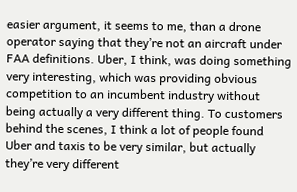easier argument, it seems to me, than a drone operator saying that they’re not an aircraft under FAA definitions. Uber, I think, was doing something very interesting, which was providing obvious competition to an incumbent industry without being actually a very different thing. To customers behind the scenes, I think a lot of people found Uber and taxis to be very similar, but actually they’re very different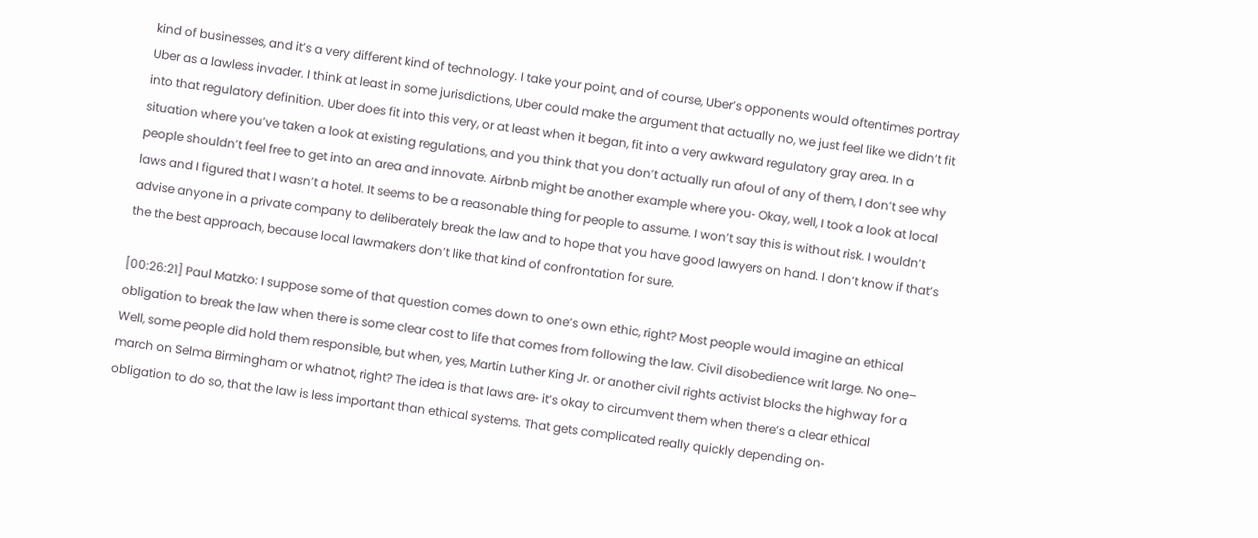kind of businesses, and it’s a very different kind of technology. I take your point, and of course, Uber’s opponents would oftentimes portray Uber as a lawless invader. I think at least in some jurisdictions, Uber could make the argument that actually no, we just feel like we didn’t fit into that regulatory definition. Uber does fit into this very, or at least when it began, fit into a very awkward regulatory gray area. In a situation where you’ve taken a look at existing regulations, and you think that you don’t actually run afoul of any of them, I don’t see why people shouldn’t feel free to get into an area and innovate. Airbnb might be another example where you‐ Okay, well, I took a look at local laws and I figured that I wasn’t a hotel. It seems to be a reasonable thing for people to assume. I won’t say this is without risk. I wouldn’t advise anyone in a private company to deliberately break the law and to hope that you have good lawyers on hand. I don’t know if that’s the the best approach, because local lawmakers don’t like that kind of confrontation for sure.

[00:26:21] Paul Matzko: I suppose some of that question comes down to one’s own ethic, right? Most people would imagine an ethical obligation to break the law when there is some clear cost to life that comes from following the law. Civil disobedience writ large. No one– Well, some people did hold them responsible, but when, yes, Martin Luther King Jr. or another civil rights activist blocks the highway for a march on Selma Birmingham or whatnot, right? The idea is that laws are‐ it’s okay to circumvent them when there’s a clear ethical obligation to do so, that the law is less important than ethical systems. That gets complicated really quickly depending on‐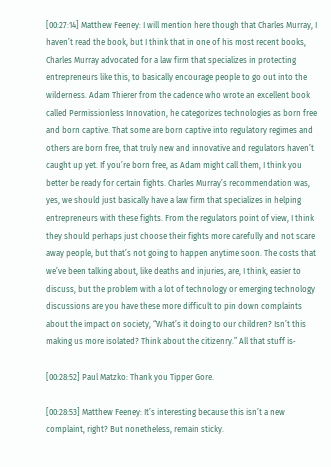[00:27:14] Matthew Feeney: I will mention here though that Charles Murray, I haven’t read the book, but I think that in one of his most recent books, Charles Murray advocated for a law firm that specializes in protecting entrepreneurs like this, to basically encourage people to go out into the wilderness. Adam Thierer from the cadence who wrote an excellent book called Permissionless Innovation, he categorizes technologies as born free and born captive. That some are born captive into regulatory regimes and others are born free, that truly new and innovative and regulators haven’t caught up yet. If you’re born free, as Adam might call them, I think you better be ready for certain fights. Charles Murray’s recommendation was, yes, we should just basically have a law firm that specializes in helping entrepreneurs with these fights. From the regulators point of view, I think they should perhaps just choose their fights more carefully and not scare away people, but that’s not going to happen anytime soon. The costs that we’ve been talking about, like deaths and injuries, are, I think, easier to discuss, but the problem with a lot of technology or emerging technology discussions are you have these more difficult to pin down complaints about the impact on society, “What’s it doing to our children? Isn’t this making us more isolated? Think about the citizenry.” All that stuff is‐

[00:28:52] Paul Matzko: Thank you Tipper Gore.

[00:28:53] Matthew Feeney: It’s interesting because this isn’t a new complaint, right? But nonetheless, remain sticky.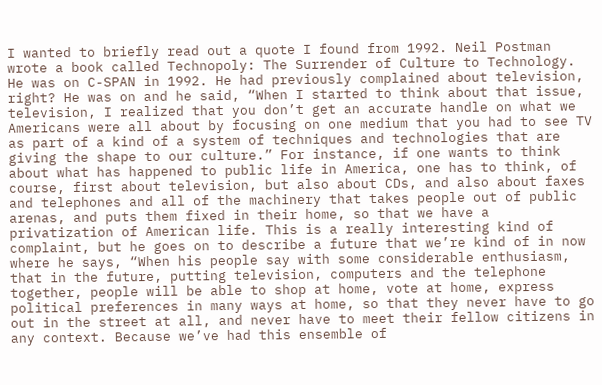I wanted to briefly read out a quote I found from 1992. Neil Postman wrote a book called Technopoly: The Surrender of Culture to Technology. He was on C-SPAN in 1992. He had previously complained about television, right? He was on and he said, “When I started to think about that issue, television, I realized that you don’t get an accurate handle on what we Americans were all about by focusing on one medium that you had to see TV as part of a kind of a system of techniques and technologies that are giving the shape to our culture.” For instance, if one wants to think about what has happened to public life in America, one has to think, of course, first about television, but also about CDs, and also about faxes and telephones and all of the machinery that takes people out of public arenas, and puts them fixed in their home, so that we have a privatization of American life. This is a really interesting kind of complaint, but he goes on to describe a future that we’re kind of in now where he says, “When his people say with some considerable enthusiasm, that in the future, putting television, computers and the telephone together, people will be able to shop at home, vote at home, express political preferences in many ways at home, so that they never have to go out in the street at all, and never have to meet their fellow citizens in any context. Because we’ve had this ensemble of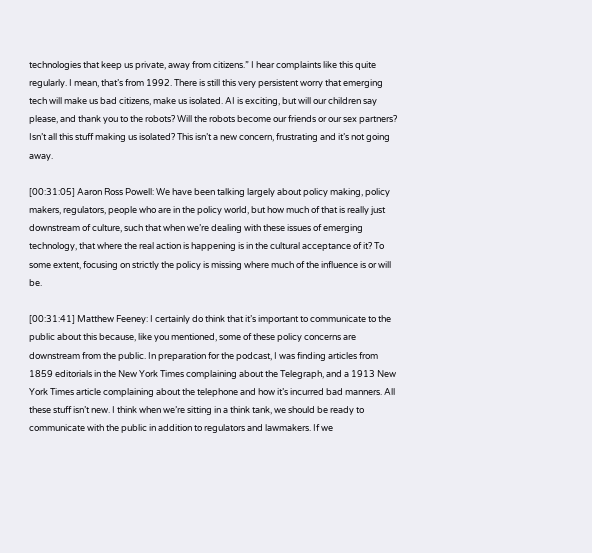technologies that keep us private, away from citizens.” I hear complaints like this quite regularly. I mean, that’s from 1992. There is still this very persistent worry that emerging tech will make us bad citizens, make us isolated. AI is exciting, but will our children say please, and thank you to the robots? Will the robots become our friends or our sex partners? Isn’t all this stuff making us isolated? This isn’t a new concern, frustrating and it’s not going away.

[00:31:05] Aaron Ross Powell: We have been talking largely about policy making, policy makers, regulators, people who are in the policy world, but how much of that is really just downstream of culture, such that when we’re dealing with these issues of emerging technology, that where the real action is happening is in the cultural acceptance of it? To some extent, focusing on strictly the policy is missing where much of the influence is or will be.

[00:31:41] Matthew Feeney: I certainly do think that it’s important to communicate to the public about this because, like you mentioned, some of these policy concerns are downstream from the public. In preparation for the podcast, I was finding articles from 1859 editorials in the New York Times complaining about the Telegraph, and a 1913 New York Times article complaining about the telephone and how it’s incurred bad manners. All these stuff isn’t new. I think when we’re sitting in a think tank, we should be ready to communicate with the public in addition to regulators and lawmakers. If we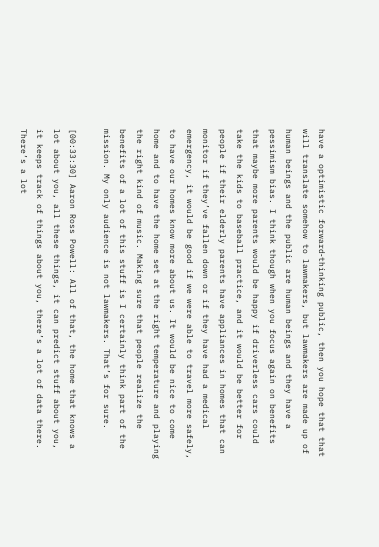have a optimistic forward‐thinking public, then you hope that that will translate somehow to lawmakers, but lawmakers are made up of human beings and the public are human beings and they have a pessimism bias. I think though when you focus again on benefits that maybe more parents would be happy if driverless cars could take the kids to baseball practice, and it would be better for people if their elderly parents have appliances in homes that can monitor if they’ve fallen down or if they have had a medical emergency, it would be good if we were able to travel more safely, to have our homes know more about us. It would be nice to come home and to have the home set at the right temperature and playing the right kind of music. Making sure that people realize the benefits of a lot of this stuff is I certainly think part of the mission. My only audience is not lawmakers. That’s for sure.

[00:33:30] Aaron Ross Powell: All of that, the home that knows a lot about you, all these things, it can predict stuff about you, it keeps track of things about you, there’s a lot of data there. There’s a lot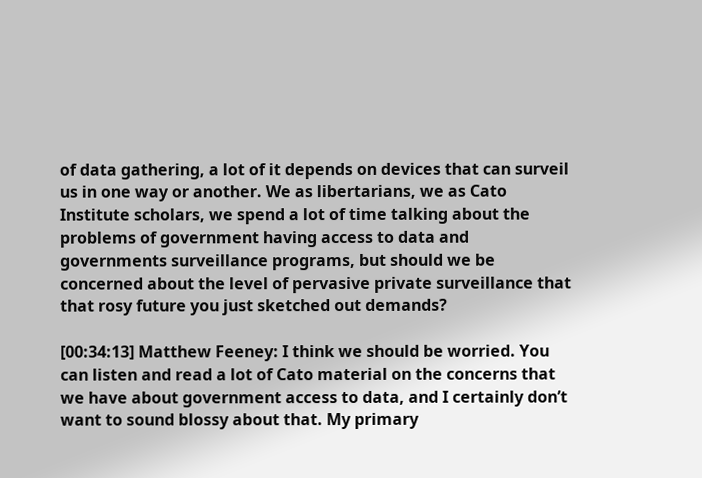of data gathering, a lot of it depends on devices that can surveil us in one way or another. We as libertarians, we as Cato Institute scholars, we spend a lot of time talking about the problems of government having access to data and governments surveillance programs, but should we be concerned about the level of pervasive private surveillance that that rosy future you just sketched out demands?

[00:34:13] Matthew Feeney: I think we should be worried. You can listen and read a lot of Cato material on the concerns that we have about government access to data, and I certainly don’t want to sound blossy about that. My primary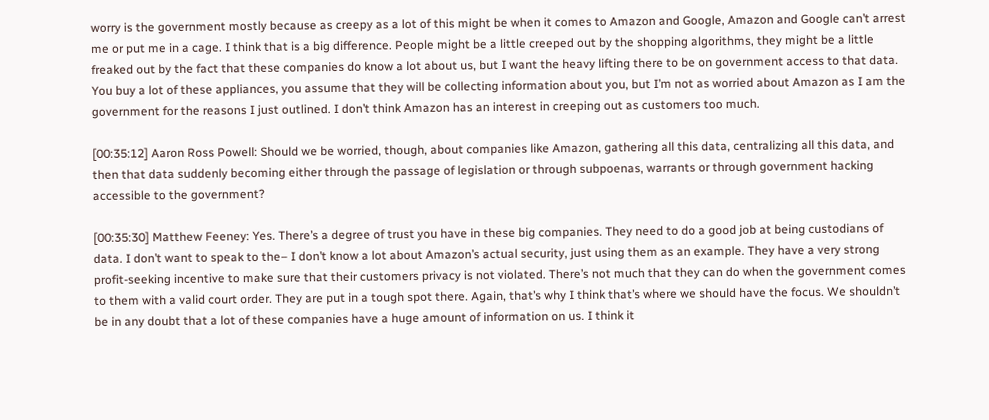worry is the government mostly because as creepy as a lot of this might be when it comes to Amazon and Google, Amazon and Google can’t arrest me or put me in a cage. I think that is a big difference. People might be a little creeped out by the shopping algorithms, they might be a little freaked out by the fact that these companies do know a lot about us, but I want the heavy lifting there to be on government access to that data. You buy a lot of these appliances, you assume that they will be collecting information about you, but I’m not as worried about Amazon as I am the government for the reasons I just outlined. I don’t think Amazon has an interest in creeping out as customers too much.

[00:35:12] Aaron Ross Powell: Should we be worried, though, about companies like Amazon, gathering all this data, centralizing all this data, and then that data suddenly becoming either through the passage of legislation or through subpoenas, warrants or through government hacking accessible to the government?

[00:35:30] Matthew Feeney: Yes. There’s a degree of trust you have in these big companies. They need to do a good job at being custodians of data. I don’t want to speak to the– I don’t know a lot about Amazon’s actual security, just using them as an example. They have a very strong profit‐seeking incentive to make sure that their customers privacy is not violated. There’s not much that they can do when the government comes to them with a valid court order. They are put in a tough spot there. Again, that’s why I think that’s where we should have the focus. We shouldn’t be in any doubt that a lot of these companies have a huge amount of information on us. I think it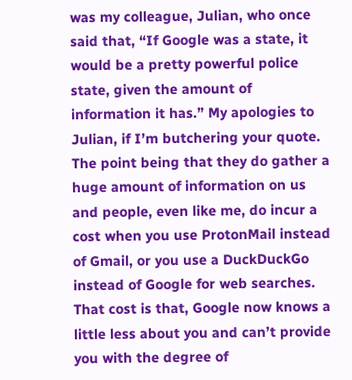was my colleague, Julian, who once said that, “If Google was a state, it would be a pretty powerful police state, given the amount of information it has.” My apologies to Julian, if I’m butchering your quote. The point being that they do gather a huge amount of information on us and people, even like me, do incur a cost when you use ProtonMail instead of Gmail, or you use a DuckDuckGo instead of Google for web searches. That cost is that, Google now knows a little less about you and can’t provide you with the degree of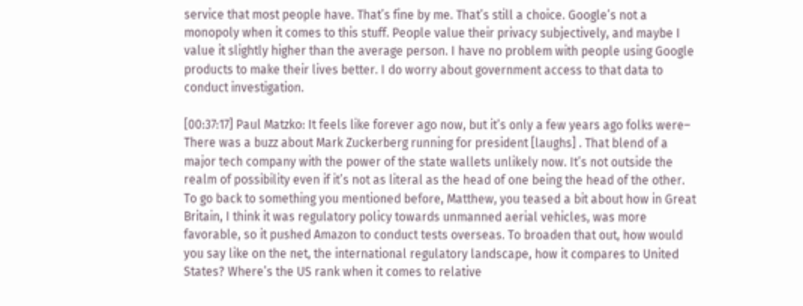service that most people have. That’s fine by me. That’s still a choice. Google’s not a monopoly when it comes to this stuff. People value their privacy subjectively, and maybe I value it slightly higher than the average person. I have no problem with people using Google products to make their lives better. I do worry about government access to that data to conduct investigation.

[00:37:17] Paul Matzko: It feels like forever ago now, but it’s only a few years ago folks were– There was a buzz about Mark Zuckerberg running for president [laughs] . That blend of a major tech company with the power of the state wallets unlikely now. It’s not outside the realm of possibility even if it’s not as literal as the head of one being the head of the other. To go back to something you mentioned before, Matthew, you teased a bit about how in Great Britain, I think it was regulatory policy towards unmanned aerial vehicles, was more favorable, so it pushed Amazon to conduct tests overseas. To broaden that out, how would you say like on the net, the international regulatory landscape, how it compares to United States? Where’s the US rank when it comes to relative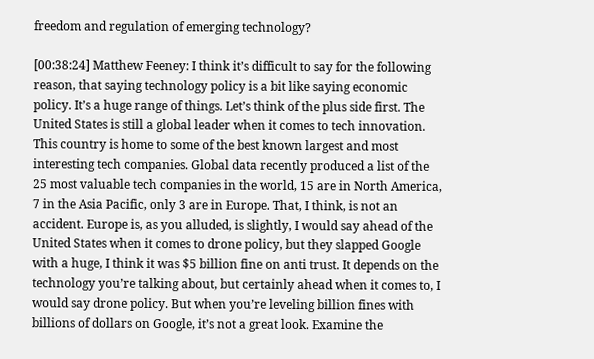freedom and regulation of emerging technology?

[00:38:24] Matthew Feeney: I think it’s difficult to say for the following reason, that saying technology policy is a bit like saying economic policy. It’s a huge range of things. Let’s think of the plus side first. The United States is still a global leader when it comes to tech innovation. This country is home to some of the best known largest and most interesting tech companies. Global data recently produced a list of the 25 most valuable tech companies in the world, 15 are in North America, 7 in the Asia Pacific, only 3 are in Europe. That, I think, is not an accident. Europe is, as you alluded, is slightly, I would say ahead of the United States when it comes to drone policy, but they slapped Google with a huge, I think it was $5 billion fine on anti trust. It depends on the technology you’re talking about, but certainly ahead when it comes to, I would say drone policy. But when you’re leveling billion fines with billions of dollars on Google, it’s not a great look. Examine the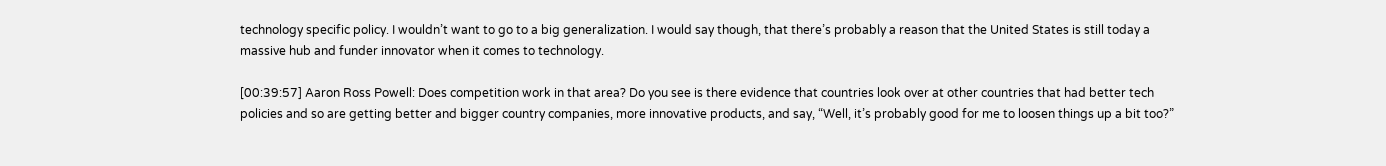technology specific policy. I wouldn’t want to go to a big generalization. I would say though, that there’s probably a reason that the United States is still today a massive hub and funder innovator when it comes to technology.

[00:39:57] Aaron Ross Powell: Does competition work in that area? Do you see is there evidence that countries look over at other countries that had better tech policies and so are getting better and bigger country companies, more innovative products, and say, “Well, it’s probably good for me to loosen things up a bit too?”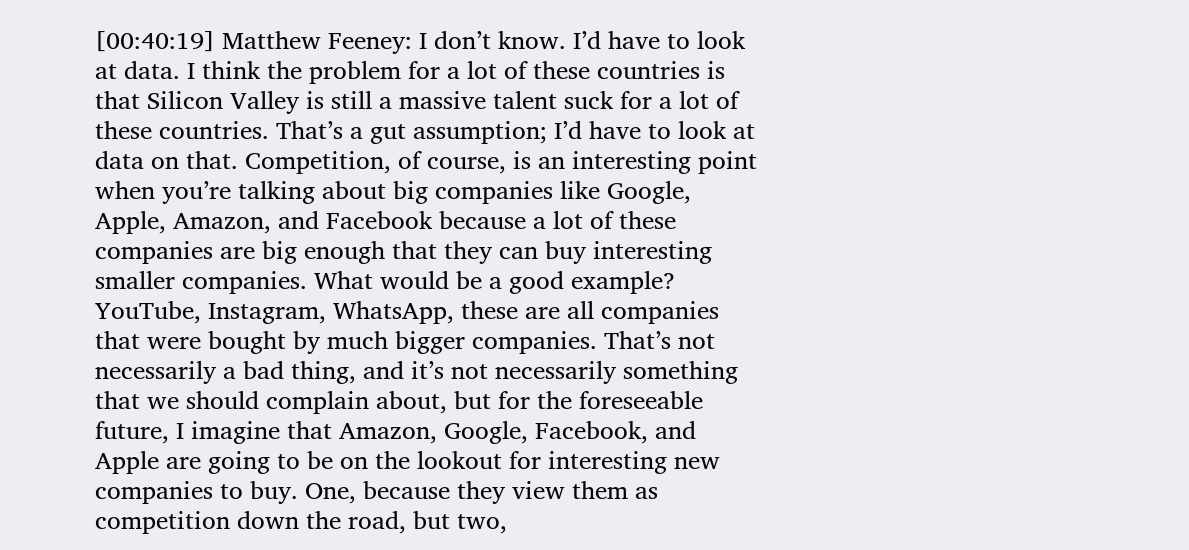[00:40:19] Matthew Feeney: I don’t know. I’d have to look at data. I think the problem for a lot of these countries is that Silicon Valley is still a massive talent suck for a lot of these countries. That’s a gut assumption; I’d have to look at data on that. Competition, of course, is an interesting point when you’re talking about big companies like Google, Apple, Amazon, and Facebook because a lot of these companies are big enough that they can buy interesting smaller companies. What would be a good example? YouTube, Instagram, WhatsApp, these are all companies that were bought by much bigger companies. That’s not necessarily a bad thing, and it’s not necessarily something that we should complain about, but for the foreseeable future, I imagine that Amazon, Google, Facebook, and Apple are going to be on the lookout for interesting new companies to buy. One, because they view them as competition down the road, but two,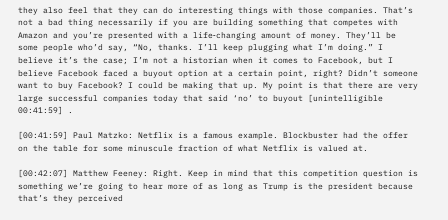they also feel that they can do interesting things with those companies. That’s not a bad thing necessarily if you are building something that competes with Amazon and you’re presented with a life‐changing amount of money. They’ll be some people who’d say, “No, thanks. I’ll keep plugging what I’m doing.” I believe it’s the case; I’m not a historian when it comes to Facebook, but I believe Facebook faced a buyout option at a certain point, right? Didn’t someone want to buy Facebook? I could be making that up. My point is that there are very large successful companies today that said ‘no’ to buyout [unintelligible 00:41:59] .

[00:41:59] Paul Matzko: Netflix is a famous example. Blockbuster had the offer on the table for some minuscule fraction of what Netflix is valued at.

[00:42:07] Matthew Feeney: Right. Keep in mind that this competition question is something we’re going to hear more of as long as Trump is the president because that’s they perceived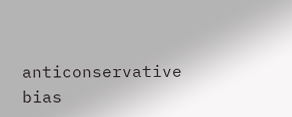anticonservative bias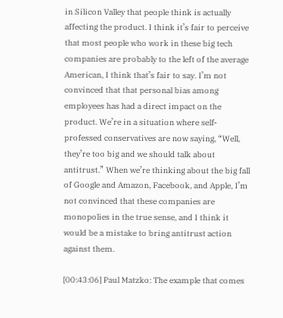in Silicon Valley that people think is actually affecting the product. I think it’s fair to perceive that most people who work in these big tech companies are probably to the left of the average American, I think that’s fair to say. I’m not convinced that that personal bias among employees has had a direct impact on the product. We’re in a situation where self‐professed conservatives are now saying, “Well, they’re too big and we should talk about antitrust.” When we’re thinking about the big fall of Google and Amazon, Facebook, and Apple, I’m not convinced that these companies are monopolies in the true sense, and I think it would be a mistake to bring antitrust action against them.

[00:43:06] Paul Matzko: The example that comes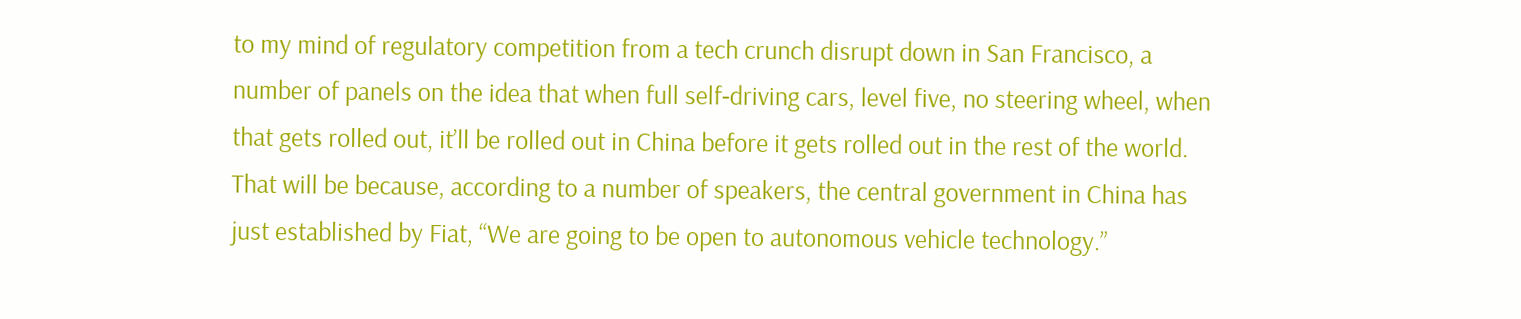to my mind of regulatory competition from a tech crunch disrupt down in San Francisco, a number of panels on the idea that when full self‐driving cars, level five, no steering wheel, when that gets rolled out, it’ll be rolled out in China before it gets rolled out in the rest of the world. That will be because, according to a number of speakers, the central government in China has just established by Fiat, “We are going to be open to autonomous vehicle technology.”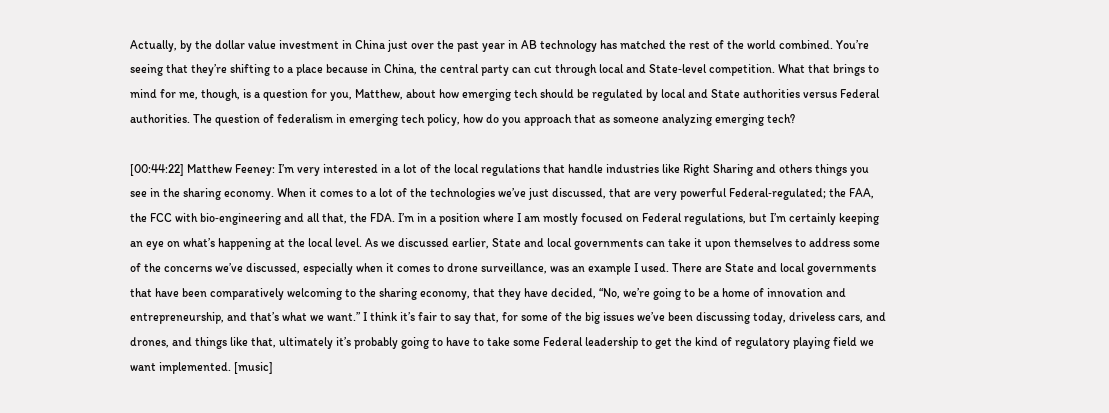Actually, by the dollar value investment in China just over the past year in AB technology has matched the rest of the world combined. You’re seeing that they’re shifting to a place because in China, the central party can cut through local and State‐level competition. What that brings to mind for me, though, is a question for you, Matthew, about how emerging tech should be regulated by local and State authorities versus Federal authorities. The question of federalism in emerging tech policy, how do you approach that as someone analyzing emerging tech?

[00:44:22] Matthew Feeney: I’m very interested in a lot of the local regulations that handle industries like Right Sharing and others things you see in the sharing economy. When it comes to a lot of the technologies we’ve just discussed, that are very powerful Federal‐regulated; the FAA, the FCC with bio‐engineering and all that, the FDA. I’m in a position where I am mostly focused on Federal regulations, but I’m certainly keeping an eye on what’s happening at the local level. As we discussed earlier, State and local governments can take it upon themselves to address some of the concerns we’ve discussed, especially when it comes to drone surveillance, was an example I used. There are State and local governments that have been comparatively welcoming to the sharing economy, that they have decided, “No, we’re going to be a home of innovation and entrepreneurship, and that’s what we want.” I think it’s fair to say that, for some of the big issues we’ve been discussing today, driveless cars, and drones, and things like that, ultimately it’s probably going to have to take some Federal leadership to get the kind of regulatory playing field we want implemented. [music]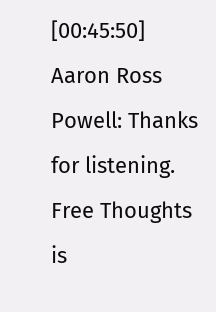[00:45:50] Aaron Ross Powell: Thanks for listening. Free Thoughts is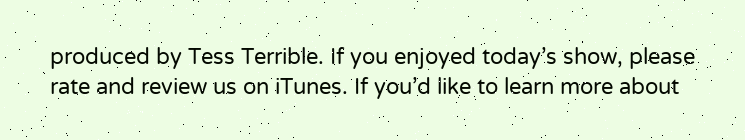produced by Tess Terrible. If you enjoyed today’s show, please rate and review us on iTunes. If you’d like to learn more about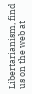Libertarianism, find us on the web at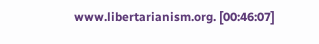www.libertarianism.org. [00:46:07]